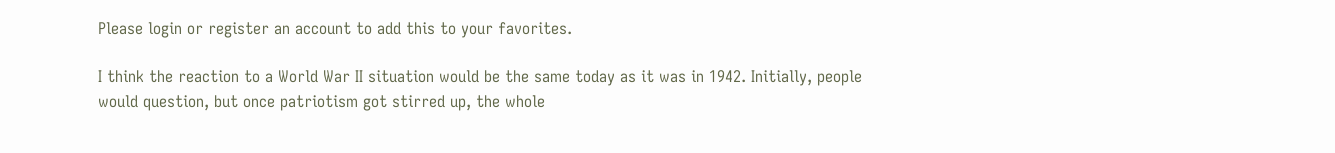Please login or register an account to add this to your favorites.

I think the reaction to a World War II situation would be the same today as it was in 1942. Initially, people would question, but once patriotism got stirred up, the whole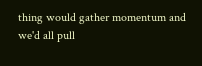thing would gather momentum and we'd all pull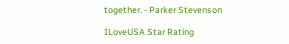together. - Parker Stevenson

ILoveUSA Star Rating